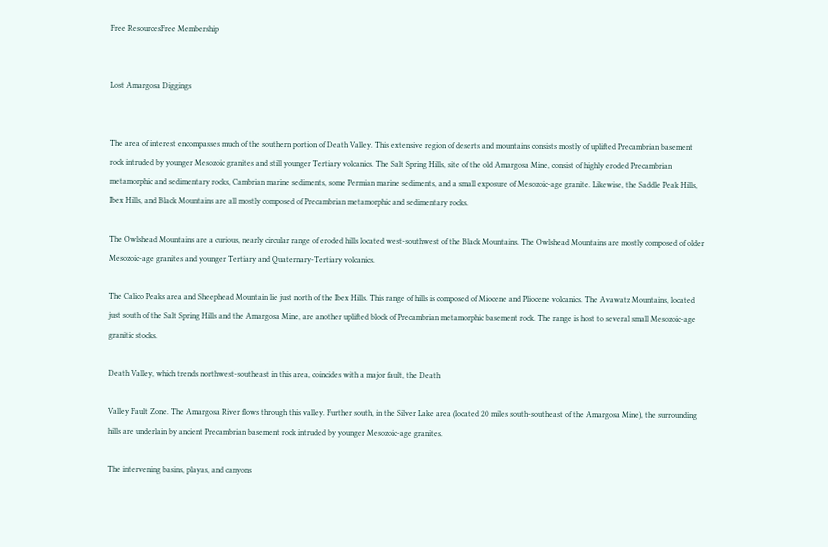Free ResourcesFree Membership


Lost Amargosa Diggings


The area of interest encompasses much of the southern portion of Death Valley. This extensive region of deserts and mountains consists mostly of uplifted Precambrian basement rock intruded by younger Mesozoic granites and still younger Tertiary volcanics. The Salt Spring Hills, site of the old Amargosa Mine, consist of highly eroded Precambrian metamorphic and sedimentary rocks, Cambrian marine sediments, some Permian marine sediments, and a small exposure of Mesozoic-age granite. Likewise, the Saddle Peak Hills, Ibex Hills, and Black Mountains are all mostly composed of Precambrian metamorphic and sedimentary rocks.

The Owlshead Mountains are a curious, nearly circular range of eroded hills located west-southwest of the Black Mountains. The Owlshead Mountains are mostly composed of older Mesozoic-age granites and younger Tertiary and Quaternary-Tertiary volcanics.

The Calico Peaks area and Sheephead Mountain lie just north of the Ibex Hills. This range of hills is composed of Miocene and Pliocene volcanics. The Avawatz Mountains, located just south of the Salt Spring Hills and the Amargosa Mine, are another uplifted block of Precambrian metamorphic basement rock. The range is host to several small Mesozoic-age granitic stocks.

Death Valley, which trends northwest-southeast in this area, coincides with a major fault, the Death

Valley Fault Zone. The Amargosa River flows through this valley. Further south, in the Silver Lake area (located 20 miles south-southeast of the Amargosa Mine), the surrounding hills are underlain by ancient Precambrian basement rock intruded by younger Mesozoic-age granites.

The intervening basins, playas, and canyons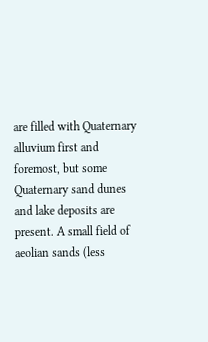are filled with Quaternary alluvium first and foremost, but some Quaternary sand dunes and lake deposits are present. A small field of aeolian sands (less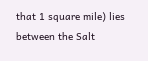that 1 square mile) lies between the Salt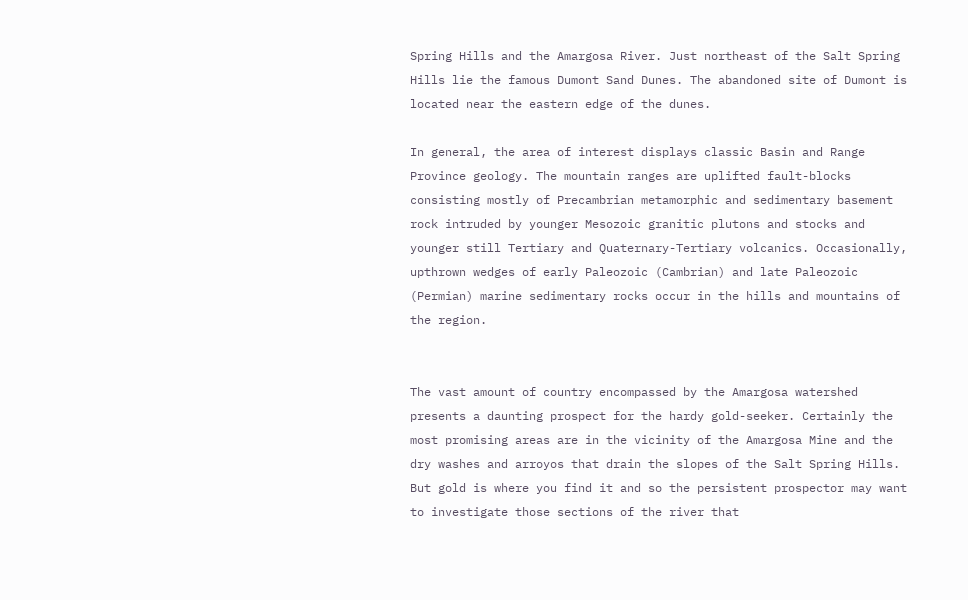Spring Hills and the Amargosa River. Just northeast of the Salt Spring Hills lie the famous Dumont Sand Dunes. The abandoned site of Dumont is located near the eastern edge of the dunes.

In general, the area of interest displays classic Basin and Range Province geology. The mountain ranges are uplifted fault-blocks consisting mostly of Precambrian metamorphic and sedimentary basement rock intruded by younger Mesozoic granitic plutons and stocks and younger still Tertiary and Quaternary-Tertiary volcanics. Occasionally, upthrown wedges of early Paleozoic (Cambrian) and late Paleozoic (Permian) marine sedimentary rocks occur in the hills and mountains of the region.


The vast amount of country encompassed by the Amargosa watershed presents a daunting prospect for the hardy gold-seeker. Certainly the most promising areas are in the vicinity of the Amargosa Mine and the dry washes and arroyos that drain the slopes of the Salt Spring Hills. But gold is where you find it and so the persistent prospector may want to investigate those sections of the river that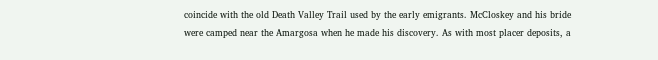coincide with the old Death Valley Trail used by the early emigrants. McCloskey and his bride were camped near the Amargosa when he made his discovery. As with most placer deposits, a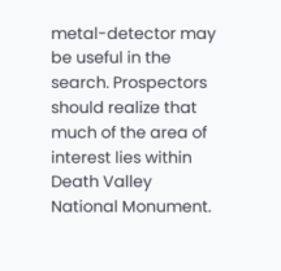metal-detector may be useful in the search. Prospectors should realize that much of the area of interest lies within Death Valley National Monument.